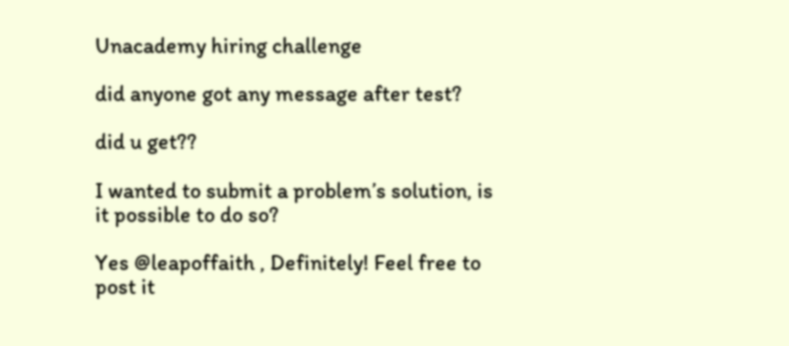Unacademy hiring challenge

did anyone got any message after test?

did u get??

I wanted to submit a problem’s solution, is it possible to do so?

Yes @leapoffaith , Definitely! Feel free to post it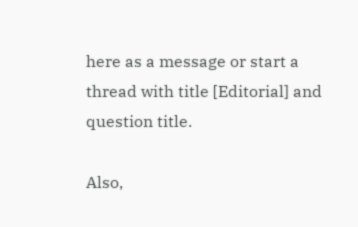here as a message or start a thread with title [Editorial] and question title.

Also,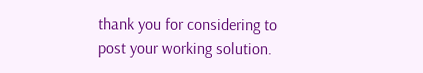thank you for considering to post your working solution.